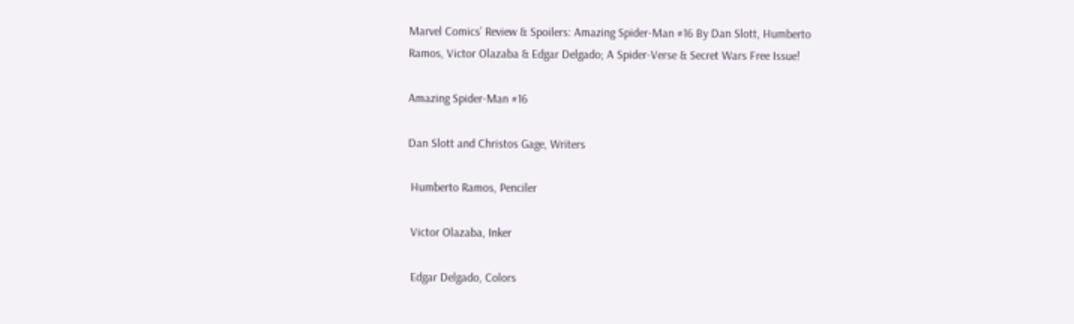Marvel Comics’ Review & Spoilers: Amazing Spider-Man #16 By Dan Slott, Humberto Ramos, Victor Olazaba & Edgar Delgado; A Spider-Verse & Secret Wars Free Issue!

Amazing Spider-Man #16

Dan Slott and Christos Gage, Writers

 Humberto Ramos, Penciler

 Victor Olazaba, Inker

 Edgar Delgado, Colors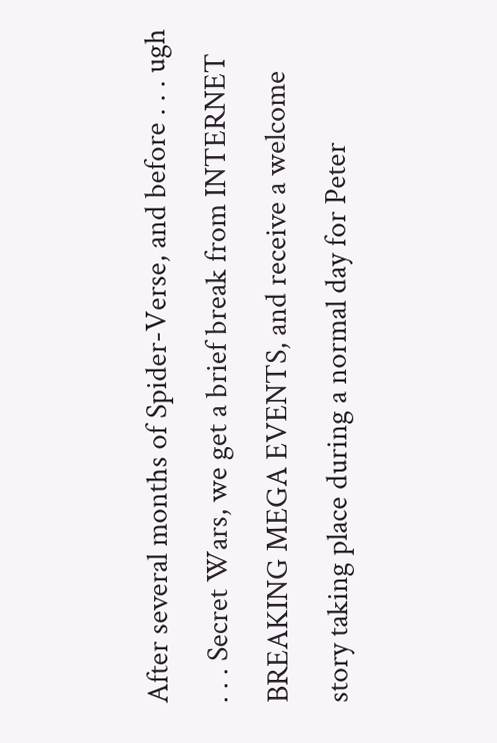After several months of Spider-Verse, and before . . . ugh . . . Secret Wars, we get a brief break from INTERNET BREAKING MEGA EVENTS, and receive a welcome story taking place during a normal day for Peter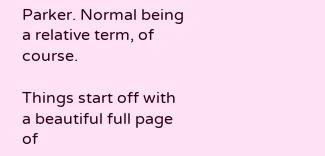Parker. Normal being a relative term, of course.

Things start off with a beautiful full page of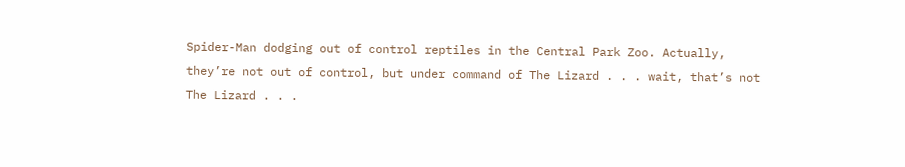Spider-Man dodging out of control reptiles in the Central Park Zoo. Actually, they’re not out of control, but under command of The Lizard . . . wait, that’s not The Lizard . . .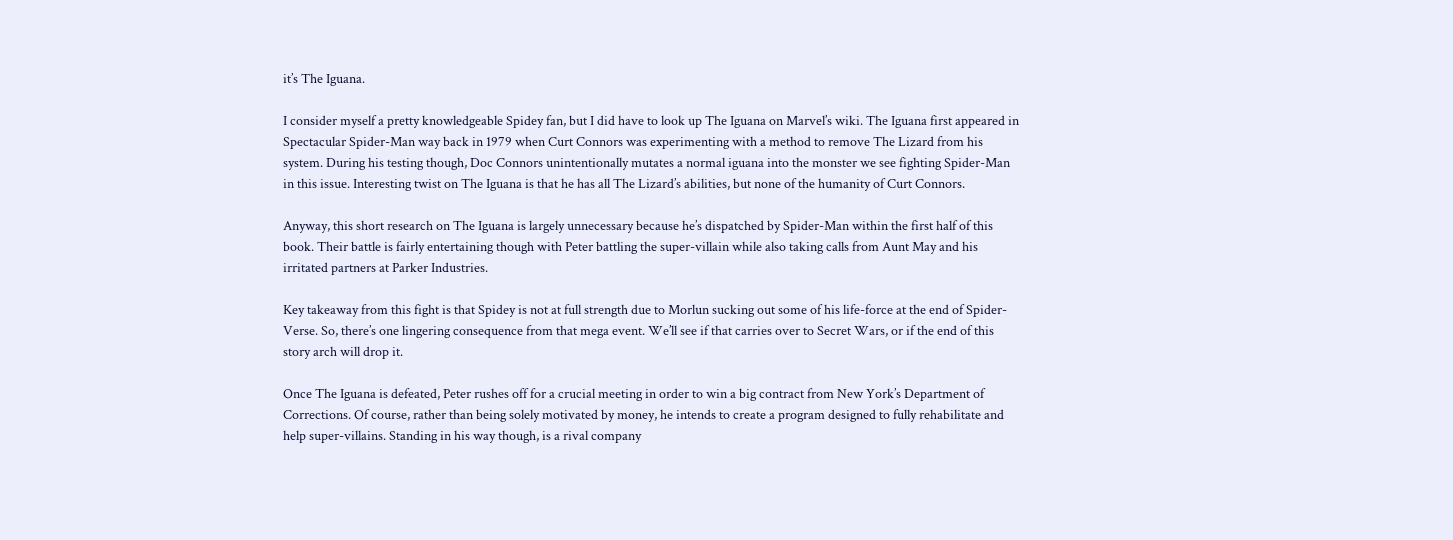it’s The Iguana.

I consider myself a pretty knowledgeable Spidey fan, but I did have to look up The Iguana on Marvel’s wiki. The Iguana first appeared in Spectacular Spider-Man way back in 1979 when Curt Connors was experimenting with a method to remove The Lizard from his system. During his testing though, Doc Connors unintentionally mutates a normal iguana into the monster we see fighting Spider-Man in this issue. Interesting twist on The Iguana is that he has all The Lizard’s abilities, but none of the humanity of Curt Connors.

Anyway, this short research on The Iguana is largely unnecessary because he’s dispatched by Spider-Man within the first half of this book. Their battle is fairly entertaining though with Peter battling the super-villain while also taking calls from Aunt May and his irritated partners at Parker Industries.

Key takeaway from this fight is that Spidey is not at full strength due to Morlun sucking out some of his life-force at the end of Spider-Verse. So, there’s one lingering consequence from that mega event. We’ll see if that carries over to Secret Wars, or if the end of this story arch will drop it.

Once The Iguana is defeated, Peter rushes off for a crucial meeting in order to win a big contract from New York’s Department of Corrections. Of course, rather than being solely motivated by money, he intends to create a program designed to fully rehabilitate and help super-villains. Standing in his way though, is a rival company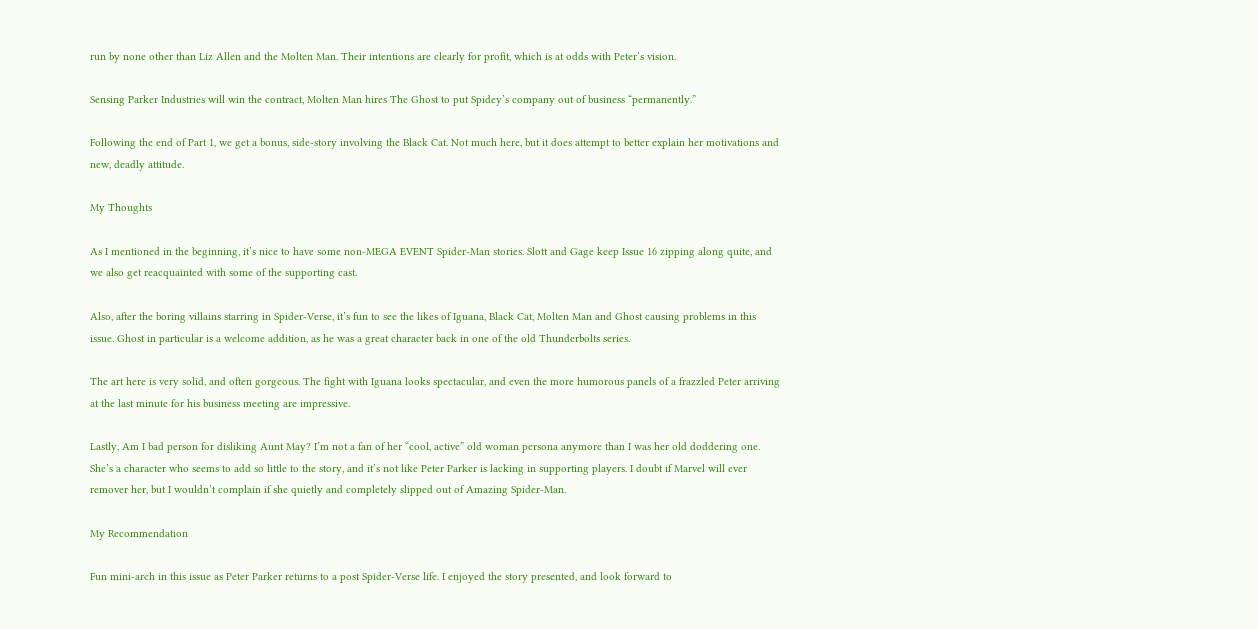run by none other than Liz Allen and the Molten Man. Their intentions are clearly for profit, which is at odds with Peter’s vision.

Sensing Parker Industries will win the contract, Molten Man hires The Ghost to put Spidey’s company out of business “permanently.”

Following the end of Part 1, we get a bonus, side-story involving the Black Cat. Not much here, but it does attempt to better explain her motivations and new, deadly attitude.

My Thoughts

As I mentioned in the beginning, it’s nice to have some non-MEGA EVENT Spider-Man stories. Slott and Gage keep Issue 16 zipping along quite, and we also get reacquainted with some of the supporting cast.

Also, after the boring villains starring in Spider-Verse, it’s fun to see the likes of Iguana, Black Cat, Molten Man and Ghost causing problems in this issue. Ghost in particular is a welcome addition, as he was a great character back in one of the old Thunderbolts series.

The art here is very solid, and often gorgeous. The fight with Iguana looks spectacular, and even the more humorous panels of a frazzled Peter arriving at the last minute for his business meeting are impressive.

Lastly, Am I bad person for disliking Aunt May? I’m not a fan of her “cool, active” old woman persona anymore than I was her old doddering one. She’s a character who seems to add so little to the story, and it’s not like Peter Parker is lacking in supporting players. I doubt if Marvel will ever remover her, but I wouldn’t complain if she quietly and completely slipped out of Amazing Spider-Man.

My Recommendation

Fun mini-arch in this issue as Peter Parker returns to a post Spider-Verse life. I enjoyed the story presented, and look forward to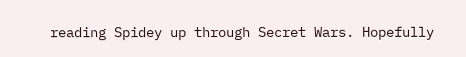reading Spidey up through Secret Wars. Hopefully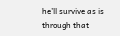he’ll survive as is through that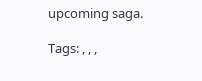upcoming saga.

Tags: , , ,